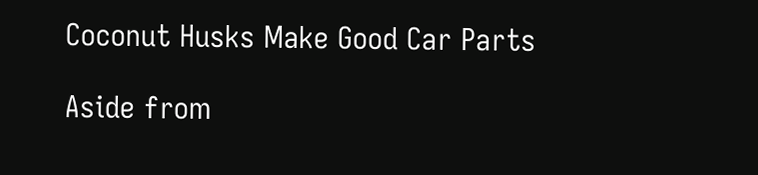Coconut Husks Make Good Car Parts

Aside from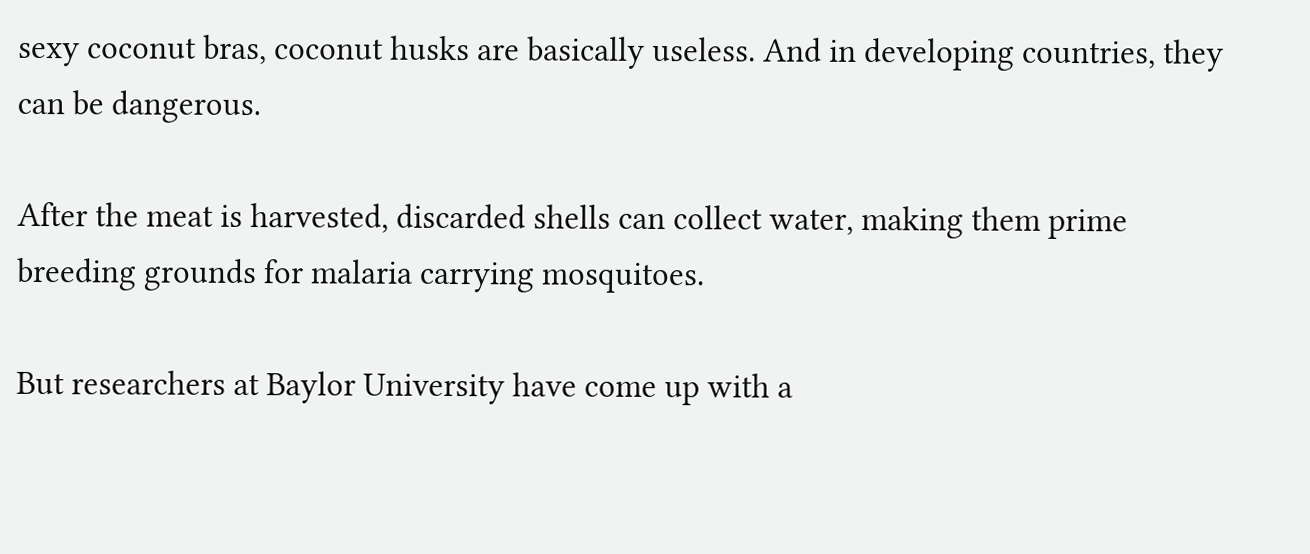sexy coconut bras, coconut husks are basically useless. And in developing countries, they can be dangerous.

After the meat is harvested, discarded shells can collect water, making them prime breeding grounds for malaria carrying mosquitoes.

But researchers at Baylor University have come up with a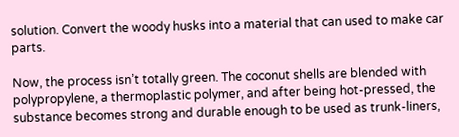solution. Convert the woody husks into a material that can used to make car parts.

Now, the process isn’t totally green. The coconut shells are blended with polypropylene, a thermoplastic polymer, and after being hot-pressed, the substance becomes strong and durable enough to be used as trunk-liners,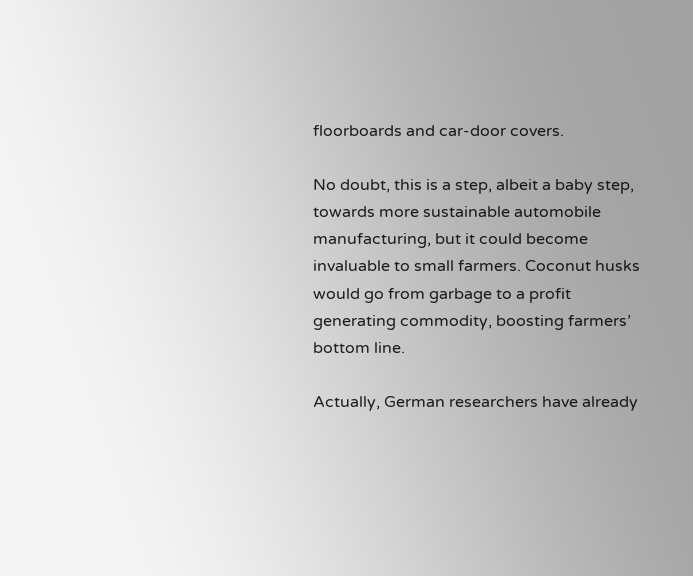floorboards and car-door covers.

No doubt, this is a step, albeit a baby step, towards more sustainable automobile manufacturing, but it could become invaluable to small farmers. Coconut husks would go from garbage to a profit generating commodity, boosting farmers’ bottom line.

Actually, German researchers have already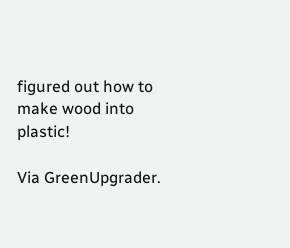figured out how to make wood into plastic!

Via GreenUpgrader.